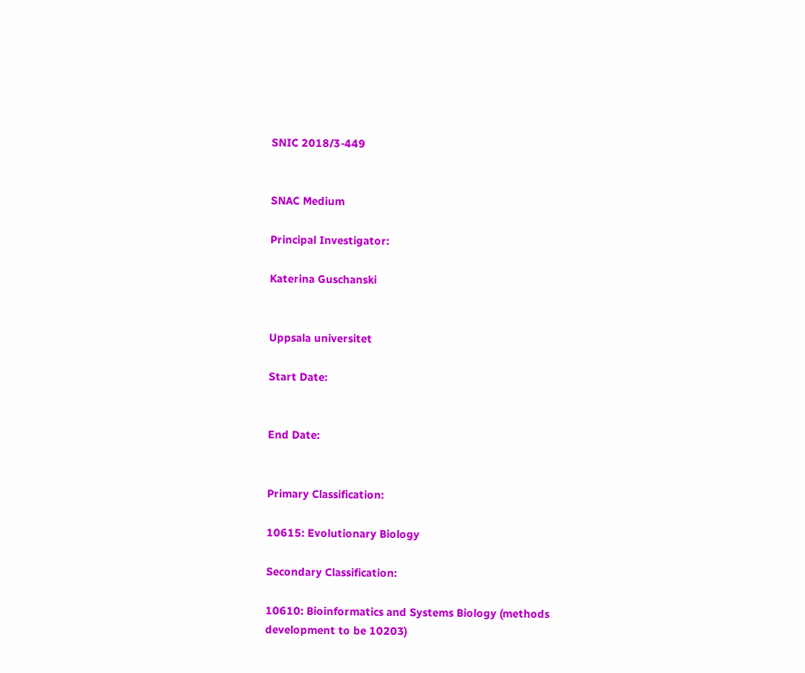SNIC 2018/3-449


SNAC Medium

Principal Investigator:

Katerina Guschanski


Uppsala universitet

Start Date:


End Date:


Primary Classification:

10615: Evolutionary Biology

Secondary Classification:

10610: Bioinformatics and Systems Biology (methods development to be 10203)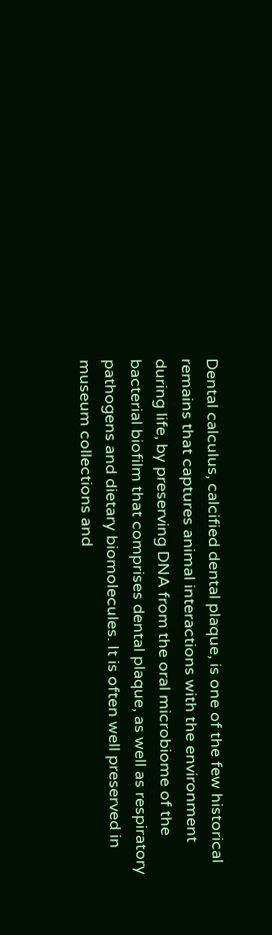Dental calculus, calcified dental plaque, is one of the few historical remains that captures animal interactions with the environment during life, by preserving DNA from the oral microbiome of the bacterial biofilm that comprises dental plaque, as well as respiratory pathogens and dietary biomolecules. It is often well preserved in museum collections and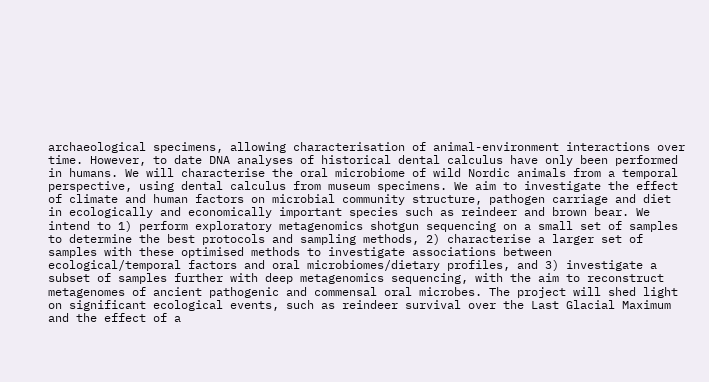archaeological specimens, allowing characterisation of animal-environment interactions over time. However, to date DNA analyses of historical dental calculus have only been performed in humans. We will characterise the oral microbiome of wild Nordic animals from a temporal perspective, using dental calculus from museum specimens. We aim to investigate the effect of climate and human factors on microbial community structure, pathogen carriage and diet in ecologically and economically important species such as reindeer and brown bear. We intend to 1) perform exploratory metagenomics shotgun sequencing on a small set of samples to determine the best protocols and sampling methods, 2) characterise a larger set of samples with these optimised methods to investigate associations between ecological/temporal factors and oral microbiomes/dietary profiles, and 3) investigate a subset of samples further with deep metagenomics sequencing, with the aim to reconstruct metagenomes of ancient pathogenic and commensal oral microbes. The project will shed light on significant ecological events, such as reindeer survival over the Last Glacial Maximum and the effect of a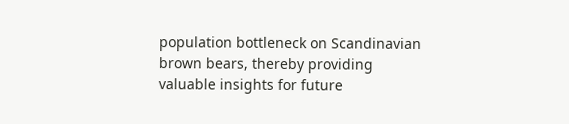population bottleneck on Scandinavian brown bears, thereby providing valuable insights for future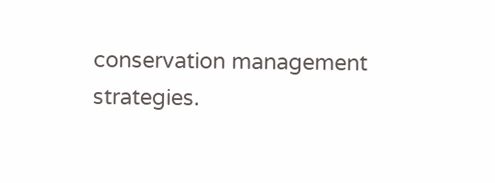conservation management strategies.